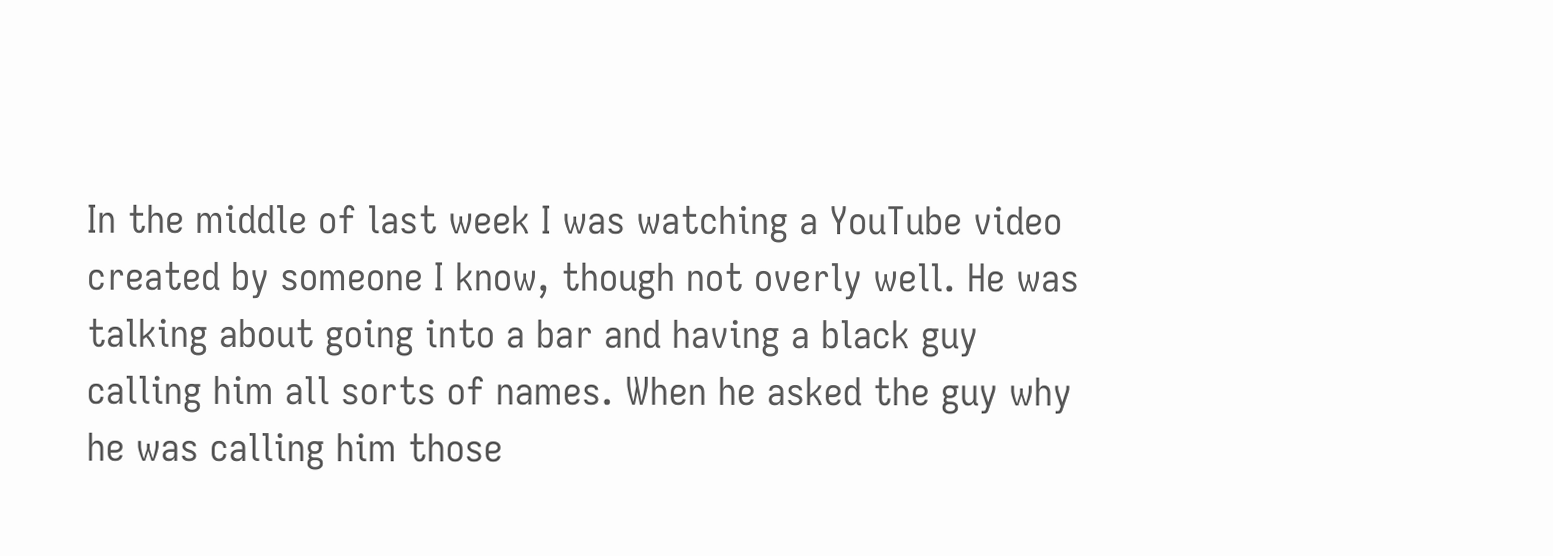In the middle of last week I was watching a YouTube video created by someone I know, though not overly well. He was talking about going into a bar and having a black guy calling him all sorts of names. When he asked the guy why he was calling him those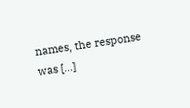names, the response was […]